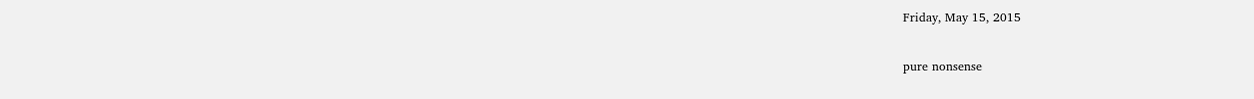Friday, May 15, 2015

pure nonsense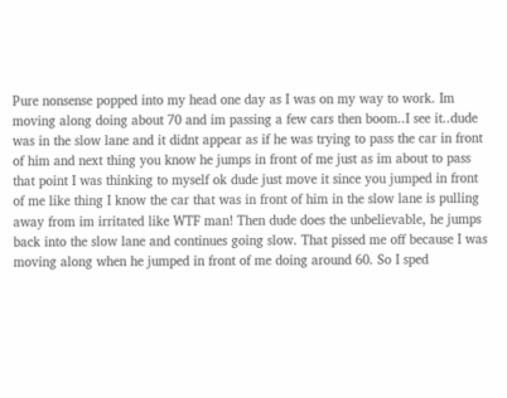Pure nonsense popped into my head one day as I was on my way to work. Im moving along doing about 70 and im passing a few cars then boom..I see it..dude was in the slow lane and it didnt appear as if he was trying to pass the car in front of him and next thing you know he jumps in front of me just as im about to pass that point I was thinking to myself ok dude just move it since you jumped in front of me like thing I know the car that was in front of him in the slow lane is pulling away from im irritated like WTF man! Then dude does the unbelievable, he jumps back into the slow lane and continues going slow. That pissed me off because I was moving along when he jumped in front of me doing around 60. So I sped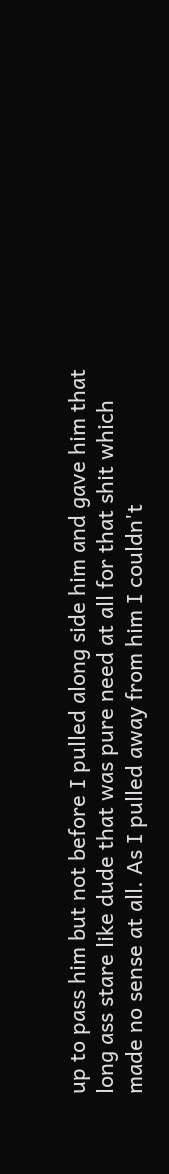up to pass him but not before I pulled along side him and gave him that long ass stare like dude that was pure need at all for that shit which made no sense at all. As I pulled away from him I couldn't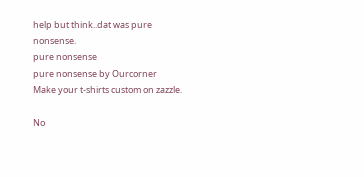help but think..dat was pure nonsense.
pure nonsense
pure nonsense by Ourcorner
Make your t-shirts custom on zazzle.

No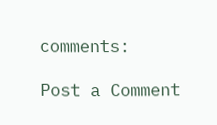comments:

Post a Comment